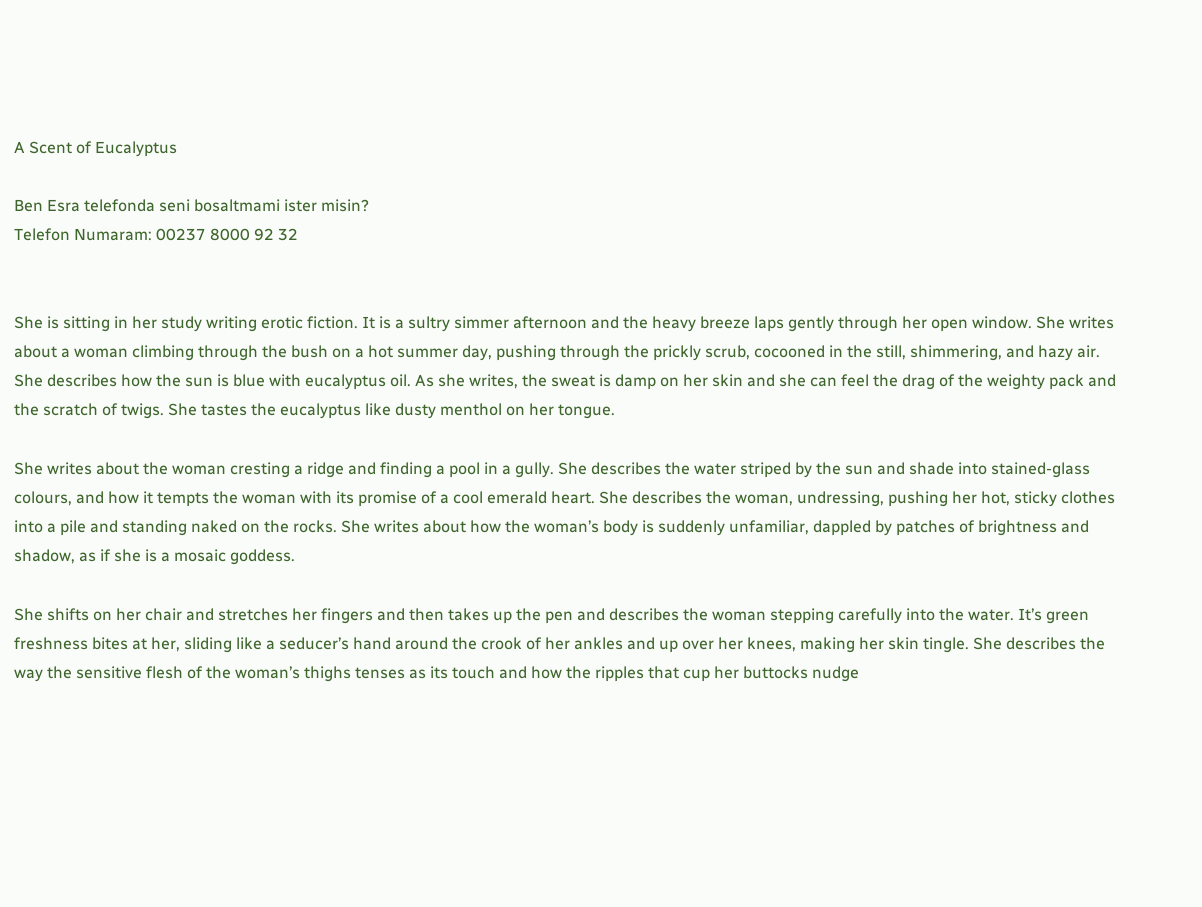A Scent of Eucalyptus

Ben Esra telefonda seni bosaltmami ister misin?
Telefon Numaram: 00237 8000 92 32


She is sitting in her study writing erotic fiction. It is a sultry simmer afternoon and the heavy breeze laps gently through her open window. She writes about a woman climbing through the bush on a hot summer day, pushing through the prickly scrub, cocooned in the still, shimmering, and hazy air. She describes how the sun is blue with eucalyptus oil. As she writes, the sweat is damp on her skin and she can feel the drag of the weighty pack and the scratch of twigs. She tastes the eucalyptus like dusty menthol on her tongue.

She writes about the woman cresting a ridge and finding a pool in a gully. She describes the water striped by the sun and shade into stained-glass colours, and how it tempts the woman with its promise of a cool emerald heart. She describes the woman, undressing, pushing her hot, sticky clothes into a pile and standing naked on the rocks. She writes about how the woman’s body is suddenly unfamiliar, dappled by patches of brightness and shadow, as if she is a mosaic goddess.

She shifts on her chair and stretches her fingers and then takes up the pen and describes the woman stepping carefully into the water. It’s green freshness bites at her, sliding like a seducer’s hand around the crook of her ankles and up over her knees, making her skin tingle. She describes the way the sensitive flesh of the woman’s thighs tenses as its touch and how the ripples that cup her buttocks nudge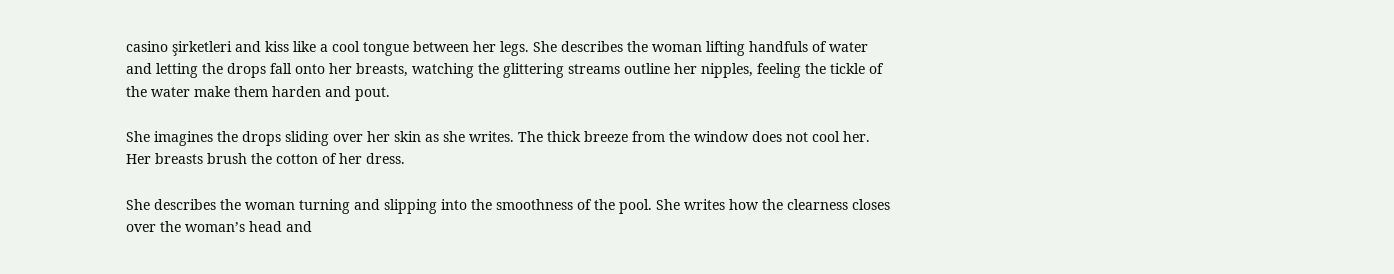casino şirketleri and kiss like a cool tongue between her legs. She describes the woman lifting handfuls of water and letting the drops fall onto her breasts, watching the glittering streams outline her nipples, feeling the tickle of the water make them harden and pout.

She imagines the drops sliding over her skin as she writes. The thick breeze from the window does not cool her. Her breasts brush the cotton of her dress.

She describes the woman turning and slipping into the smoothness of the pool. She writes how the clearness closes over the woman’s head and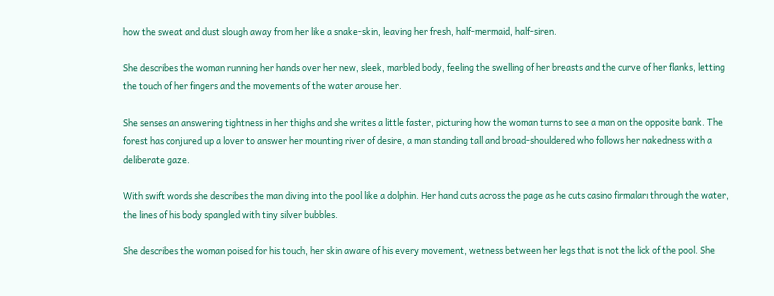how the sweat and dust slough away from her like a snake-skin, leaving her fresh, half-mermaid, half-siren.

She describes the woman running her hands over her new, sleek, marbled body, feeling the swelling of her breasts and the curve of her flanks, letting the touch of her fingers and the movements of the water arouse her.

She senses an answering tightness in her thighs and she writes a little faster, picturing how the woman turns to see a man on the opposite bank. The forest has conjured up a lover to answer her mounting river of desire, a man standing tall and broad-shouldered who follows her nakedness with a deliberate gaze.

With swift words she describes the man diving into the pool like a dolphin. Her hand cuts across the page as he cuts casino firmaları through the water, the lines of his body spangled with tiny silver bubbles.

She describes the woman poised for his touch, her skin aware of his every movement, wetness between her legs that is not the lick of the pool. She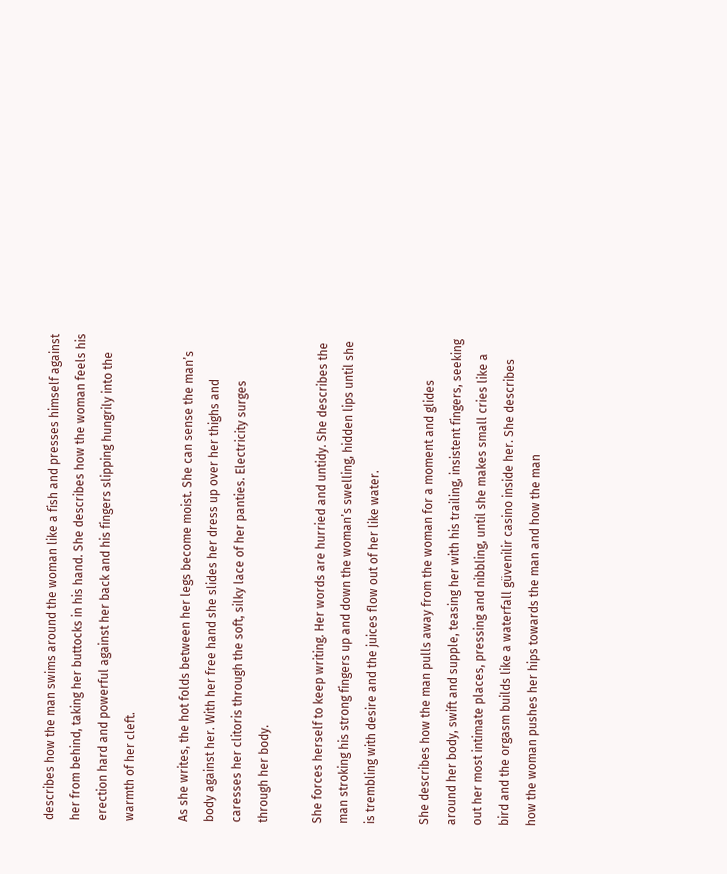describes how the man swims around the woman like a fish and presses himself against her from behind, taking her buttocks in his hand. She describes how the woman feels his erection hard and powerful against her back and his fingers slipping hungrily into the warmth of her cleft.

As she writes, the hot folds between her legs become moist. She can sense the man’s body against her. With her free hand she slides her dress up over her thighs and caresses her clitoris through the soft, silky lace of her panties. Electricity surges through her body.

She forces herself to keep writing. Her words are hurried and untidy. She describes the man stroking his strong fingers up and down the woman’s swelling, hidden lips until she is trembling with desire and the juices flow out of her like water.

She describes how the man pulls away from the woman for a moment and glides around her body, swift and supple, teasing her with his trailing, insistent fingers, seeking out her most intimate places, pressing and nibbling, until she makes small cries like a bird and the orgasm builds like a waterfall güvenilir casino inside her. She describes how the woman pushes her hips towards the man and how the man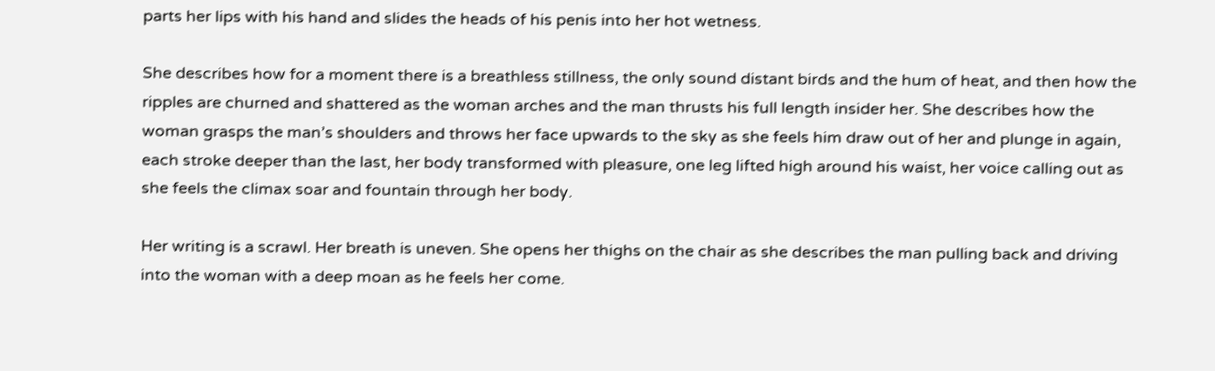parts her lips with his hand and slides the heads of his penis into her hot wetness.

She describes how for a moment there is a breathless stillness, the only sound distant birds and the hum of heat, and then how the ripples are churned and shattered as the woman arches and the man thrusts his full length insider her. She describes how the woman grasps the man’s shoulders and throws her face upwards to the sky as she feels him draw out of her and plunge in again, each stroke deeper than the last, her body transformed with pleasure, one leg lifted high around his waist, her voice calling out as she feels the climax soar and fountain through her body.

Her writing is a scrawl. Her breath is uneven. She opens her thighs on the chair as she describes the man pulling back and driving into the woman with a deep moan as he feels her come.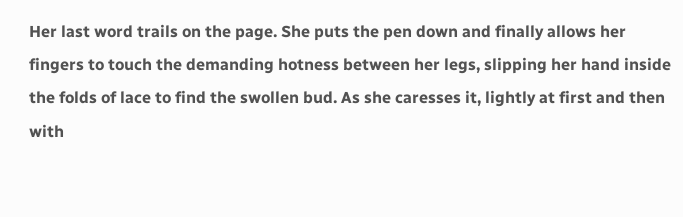Her last word trails on the page. She puts the pen down and finally allows her fingers to touch the demanding hotness between her legs, slipping her hand inside the folds of lace to find the swollen bud. As she caresses it, lightly at first and then with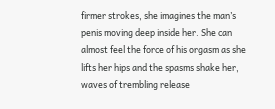firmer strokes, she imagines the man’s penis moving deep inside her. She can almost feel the force of his orgasm as she lifts her hips and the spasms shake her, waves of trembling release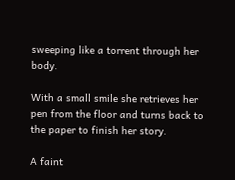sweeping like a torrent through her body.

With a small smile she retrieves her pen from the floor and turns back to the paper to finish her story.

A faint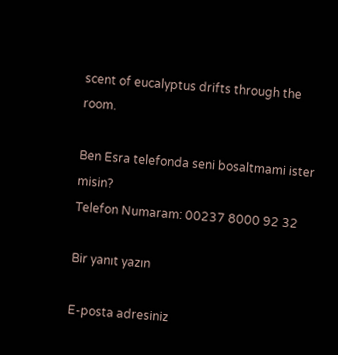scent of eucalyptus drifts through the room.

Ben Esra telefonda seni bosaltmami ister misin?
Telefon Numaram: 00237 8000 92 32

Bir yanıt yazın

E-posta adresiniz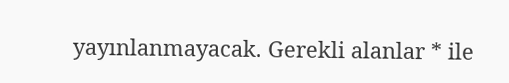yayınlanmayacak. Gerekli alanlar * ile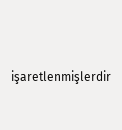işaretlenmişlerdir